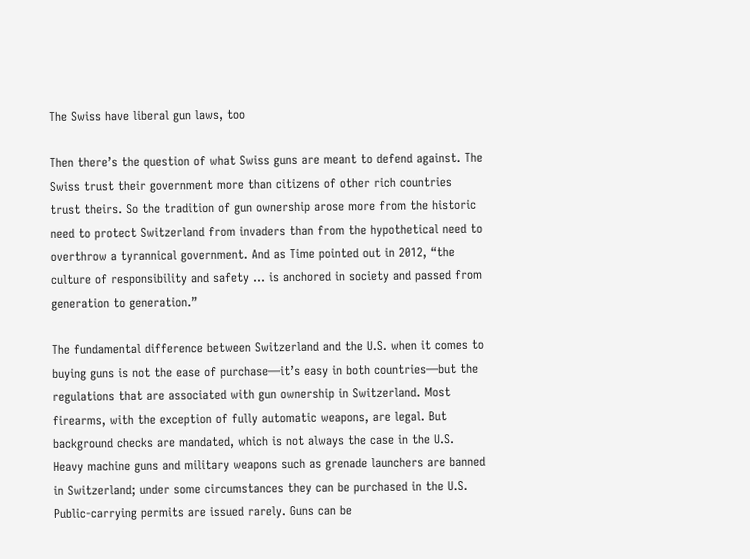The Swiss have liberal gun laws, too

Then there’s the question of what Swiss guns are meant to defend against. The Swiss trust their government more than citizens of other rich countries trust theirs. So the tradition of gun ownership arose more from the historic need to protect Switzerland from invaders than from the hypothetical need to overthrow a tyrannical government. And as Time pointed out in 2012, “the culture of responsibility and safety … is anchored in society and passed from generation to generation.”

The fundamental difference between Switzerland and the U.S. when it comes to buying guns is not the ease of purchase—it’s easy in both countries—but the regulations that are associated with gun ownership in Switzerland. Most firearms, with the exception of fully automatic weapons, are legal. But background checks are mandated, which is not always the case in the U.S. Heavy machine guns and military weapons such as grenade launchers are banned in Switzerland; under some circumstances they can be purchased in the U.S. Public-carrying permits are issued rarely. Guns can be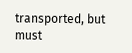transported, but must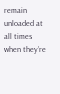remain unloaded at all times when they’re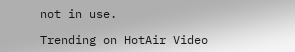not in use.

Trending on HotAir Video